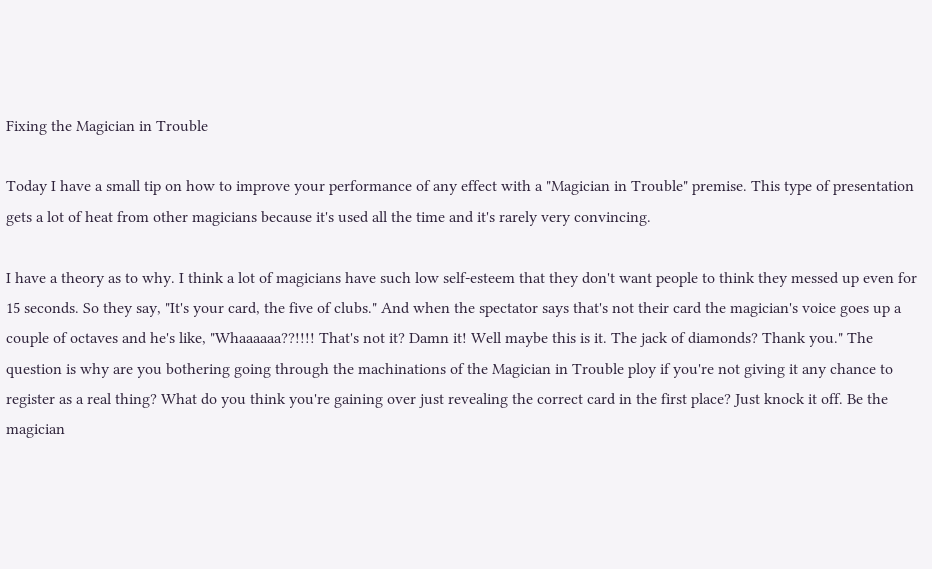Fixing the Magician in Trouble

Today I have a small tip on how to improve your performance of any effect with a "Magician in Trouble" premise. This type of presentation gets a lot of heat from other magicians because it's used all the time and it's rarely very convincing.

I have a theory as to why. I think a lot of magicians have such low self-esteem that they don't want people to think they messed up even for 15 seconds. So they say, "It's your card, the five of clubs." And when the spectator says that's not their card the magician's voice goes up a couple of octaves and he's like, "Whaaaaaa??!!!! That's not it? Damn it! Well maybe this is it. The jack of diamonds? Thank you." The question is why are you bothering going through the machinations of the Magician in Trouble ploy if you're not giving it any chance to register as a real thing? What do you think you're gaining over just revealing the correct card in the first place? Just knock it off. Be the magician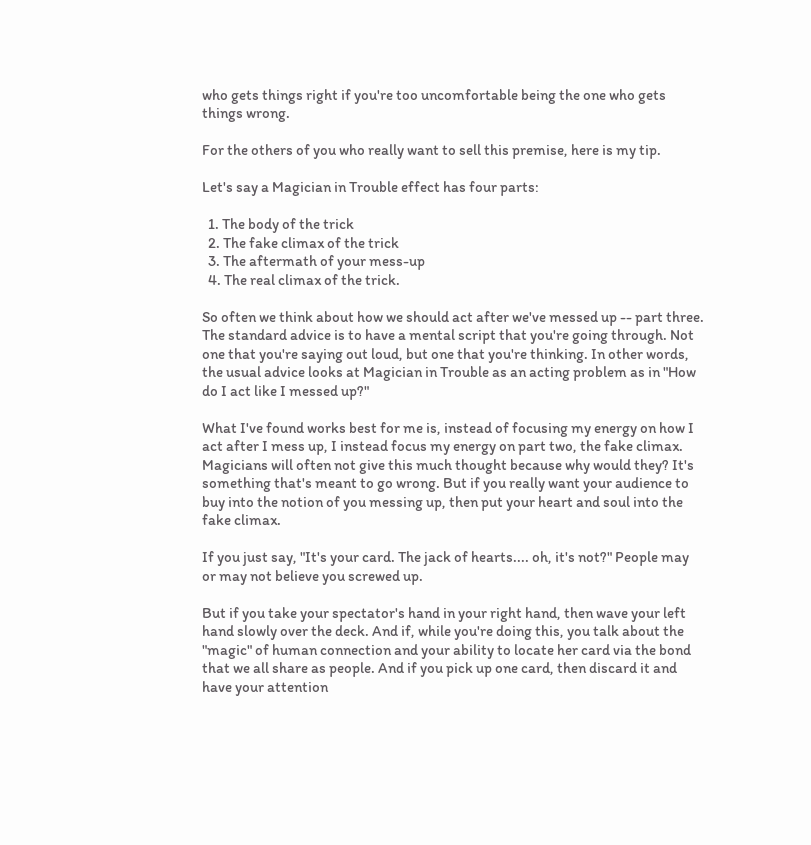who gets things right if you're too uncomfortable being the one who gets things wrong.

For the others of you who really want to sell this premise, here is my tip.

Let's say a Magician in Trouble effect has four parts:

  1. The body of the trick
  2. The fake climax of the trick
  3. The aftermath of your mess-up
  4. The real climax of the trick.

So often we think about how we should act after we've messed up -- part three. The standard advice is to have a mental script that you're going through. Not one that you're saying out loud, but one that you're thinking. In other words, the usual advice looks at Magician in Trouble as an acting problem as in "How do I act like I messed up?"

What I've found works best for me is, instead of focusing my energy on how I act after I mess up, I instead focus my energy on part two, the fake climax. Magicians will often not give this much thought because why would they? It's something that's meant to go wrong. But if you really want your audience to buy into the notion of you messing up, then put your heart and soul into the fake climax.

If you just say, "It's your card. The jack of hearts.... oh, it's not?" People may or may not believe you screwed up.

But if you take your spectator's hand in your right hand, then wave your left hand slowly over the deck. And if, while you're doing this, you talk about the "magic" of human connection and your ability to locate her card via the bond that we all share as people. And if you pick up one card, then discard it and have your attention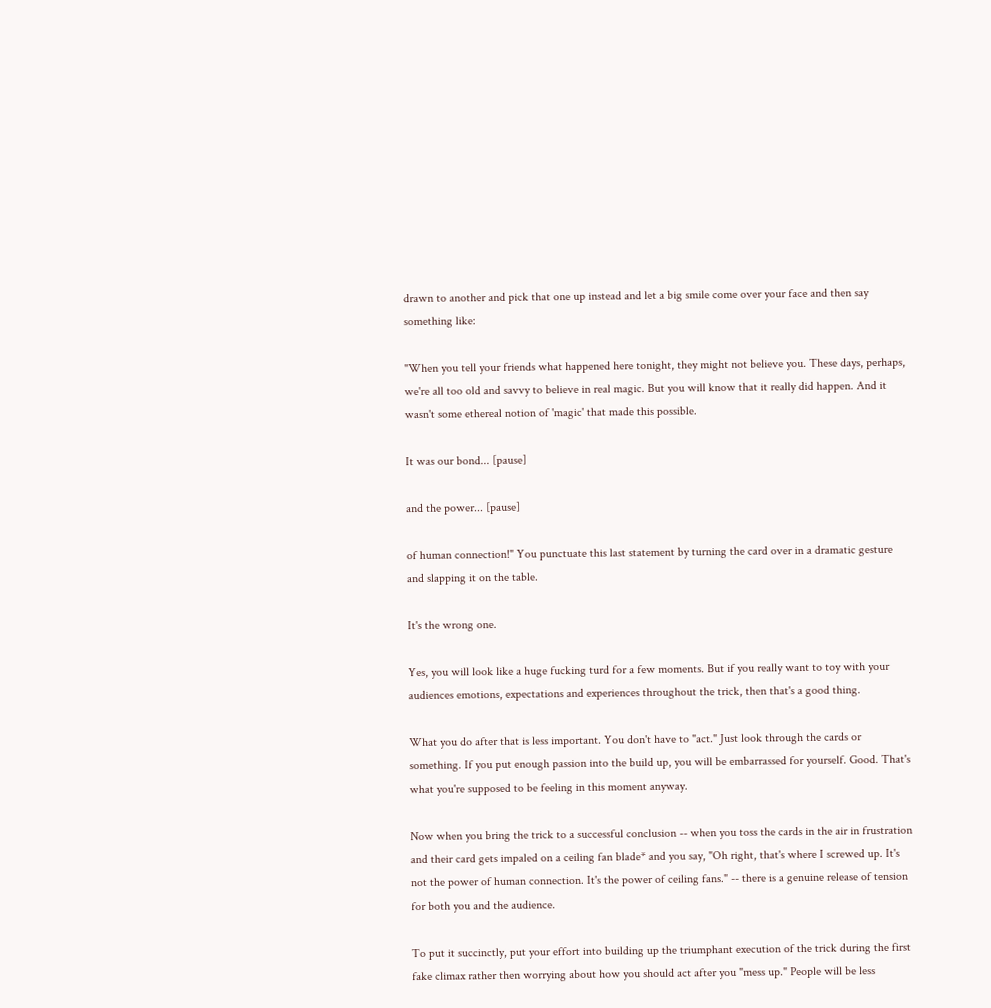drawn to another and pick that one up instead and let a big smile come over your face and then say something like:

"When you tell your friends what happened here tonight, they might not believe you. These days, perhaps, we're all too old and savvy to believe in real magic. But you will know that it really did happen. And it wasn't some ethereal notion of 'magic' that made this possible.

It was our bond... [pause]

and the power... [pause]

of human connection!" You punctuate this last statement by turning the card over in a dramatic gesture and slapping it on the table.

It's the wrong one.

Yes, you will look like a huge fucking turd for a few moments. But if you really want to toy with your audiences emotions, expectations and experiences throughout the trick, then that's a good thing.

What you do after that is less important. You don't have to "act." Just look through the cards or something. If you put enough passion into the build up, you will be embarrassed for yourself. Good. That's what you're supposed to be feeling in this moment anyway.

Now when you bring the trick to a successful conclusion -- when you toss the cards in the air in frustration and their card gets impaled on a ceiling fan blade* and you say, "Oh right, that's where I screwed up. It's not the power of human connection. It's the power of ceiling fans." -- there is a genuine release of tension for both you and the audience.

To put it succinctly, put your effort into building up the triumphant execution of the trick during the first fake climax rather then worrying about how you should act after you "mess up." People will be less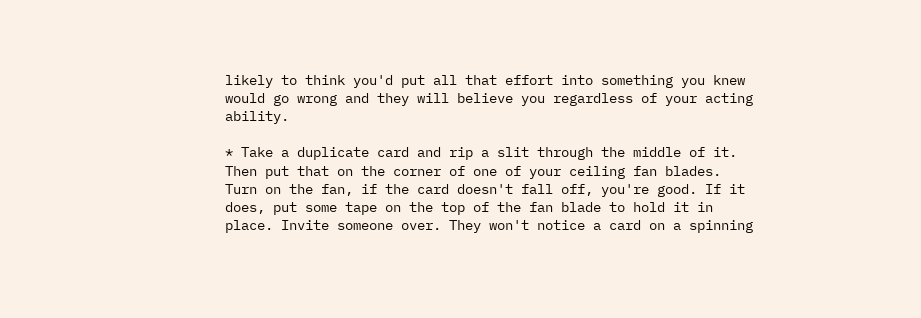likely to think you'd put all that effort into something you knew would go wrong and they will believe you regardless of your acting ability.

* Take a duplicate card and rip a slit through the middle of it. Then put that on the corner of one of your ceiling fan blades. Turn on the fan, if the card doesn't fall off, you're good. If it does, put some tape on the top of the fan blade to hold it in place. Invite someone over. They won't notice a card on a spinning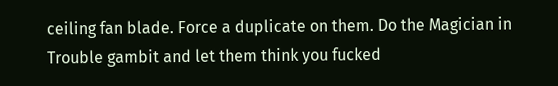ceiling fan blade. Force a duplicate on them. Do the Magician in Trouble gambit and let them think you fucked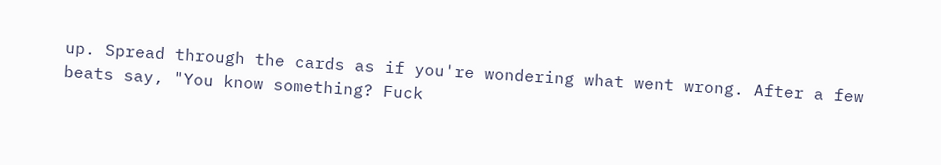up. Spread through the cards as if you're wondering what went wrong. After a few beats say, "You know something? Fuck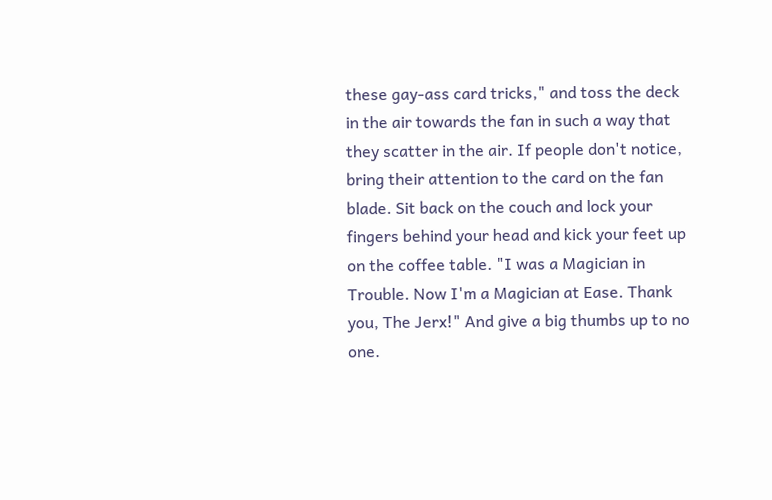these gay-ass card tricks," and toss the deck in the air towards the fan in such a way that they scatter in the air. If people don't notice, bring their attention to the card on the fan blade. Sit back on the couch and lock your fingers behind your head and kick your feet up on the coffee table. "I was a Magician in Trouble. Now I'm a Magician at Ease. Thank you, The Jerx!" And give a big thumbs up to no one.